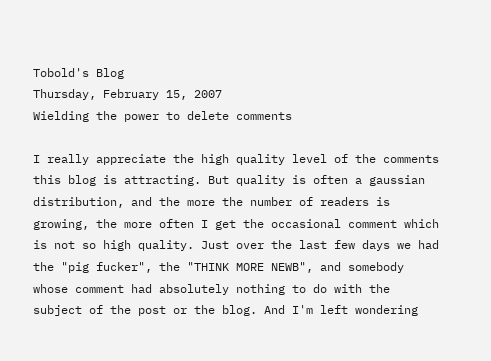Tobold's Blog
Thursday, February 15, 2007
Wielding the power to delete comments

I really appreciate the high quality level of the comments this blog is attracting. But quality is often a gaussian distribution, and the more the number of readers is growing, the more often I get the occasional comment which is not so high quality. Just over the last few days we had the "pig fucker", the "THINK MORE NEWB", and somebody whose comment had absolutely nothing to do with the subject of the post or the blog. And I'm left wondering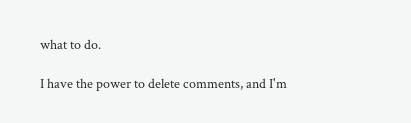what to do.

I have the power to delete comments, and I'm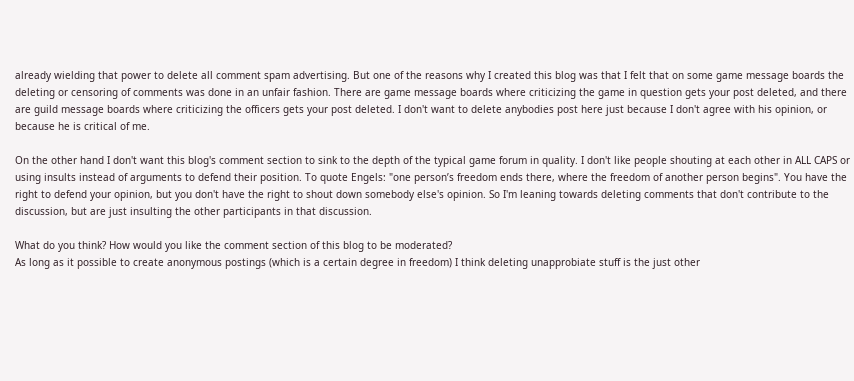already wielding that power to delete all comment spam advertising. But one of the reasons why I created this blog was that I felt that on some game message boards the deleting or censoring of comments was done in an unfair fashion. There are game message boards where criticizing the game in question gets your post deleted, and there are guild message boards where criticizing the officers gets your post deleted. I don't want to delete anybodies post here just because I don't agree with his opinion, or because he is critical of me.

On the other hand I don't want this blog's comment section to sink to the depth of the typical game forum in quality. I don't like people shouting at each other in ALL CAPS or using insults instead of arguments to defend their position. To quote Engels: "one person’s freedom ends there, where the freedom of another person begins". You have the right to defend your opinion, but you don't have the right to shout down somebody else's opinion. So I'm leaning towards deleting comments that don't contribute to the discussion, but are just insulting the other participants in that discussion.

What do you think? How would you like the comment section of this blog to be moderated?
As long as it possible to create anonymous postings (which is a certain degree in freedom) I think deleting unapprobiate stuff is the just other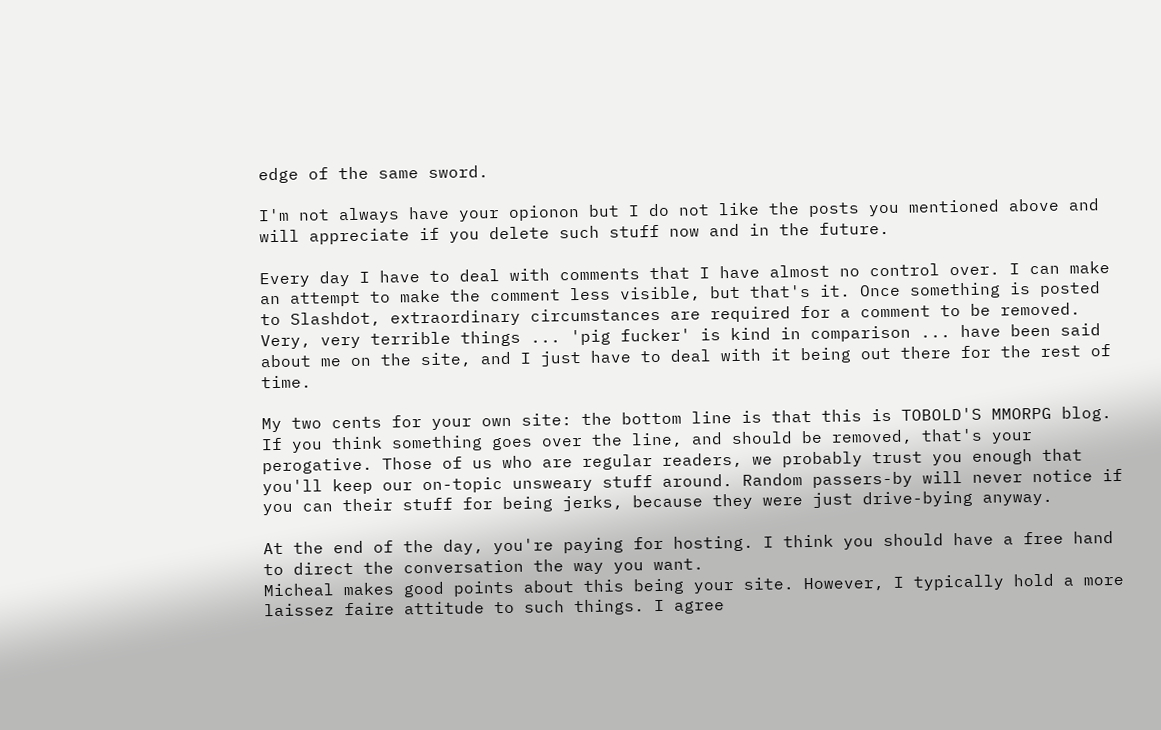edge of the same sword.

I'm not always have your opionon but I do not like the posts you mentioned above and will appreciate if you delete such stuff now and in the future.

Every day I have to deal with comments that I have almost no control over. I can make an attempt to make the comment less visible, but that's it. Once something is posted to Slashdot, extraordinary circumstances are required for a comment to be removed. Very, very terrible things ... 'pig fucker' is kind in comparison ... have been said about me on the site, and I just have to deal with it being out there for the rest of time.

My two cents for your own site: the bottom line is that this is TOBOLD'S MMORPG blog. If you think something goes over the line, and should be removed, that's your perogative. Those of us who are regular readers, we probably trust you enough that you'll keep our on-topic unsweary stuff around. Random passers-by will never notice if you can their stuff for being jerks, because they were just drive-bying anyway.

At the end of the day, you're paying for hosting. I think you should have a free hand to direct the conversation the way you want.
Micheal makes good points about this being your site. However, I typically hold a more laissez faire attitude to such things. I agree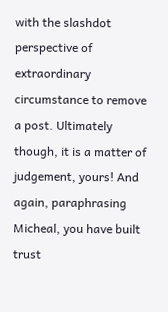with the slashdot perspective of extraordinary circumstance to remove a post. Ultimately though, it is a matter of judgement, yours! And again, paraphrasing Micheal, you have built trust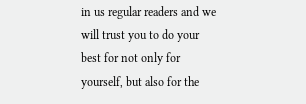in us regular readers and we will trust you to do your best for not only for yourself, but also for the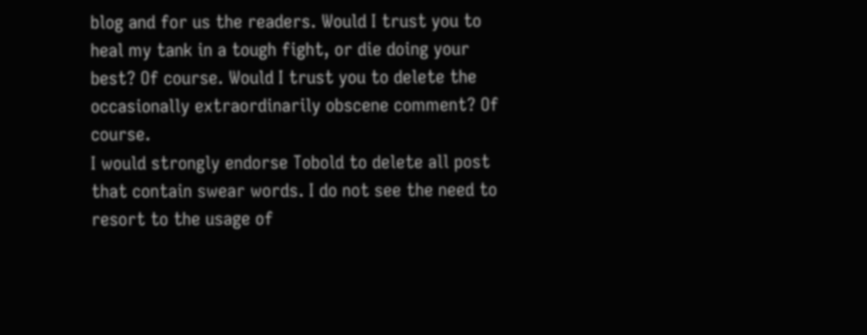blog and for us the readers. Would I trust you to heal my tank in a tough fight, or die doing your best? Of course. Would I trust you to delete the occasionally extraordinarily obscene comment? Of course.
I would strongly endorse Tobold to delete all post that contain swear words. I do not see the need to resort to the usage of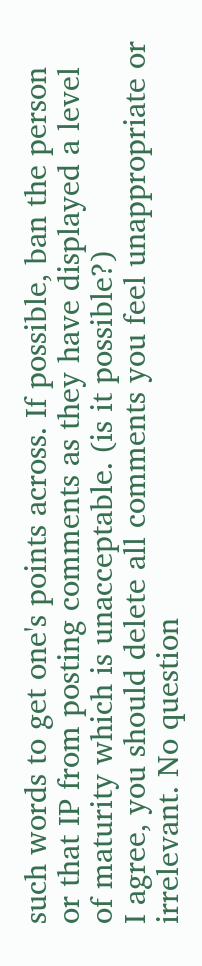such words to get one's points across. If possible, ban the person or that IP from posting comments as they have displayed a level of maturity which is unacceptable. (is it possible?)
I agree, you should delete all comments you feel unappropriate or irrelevant. No question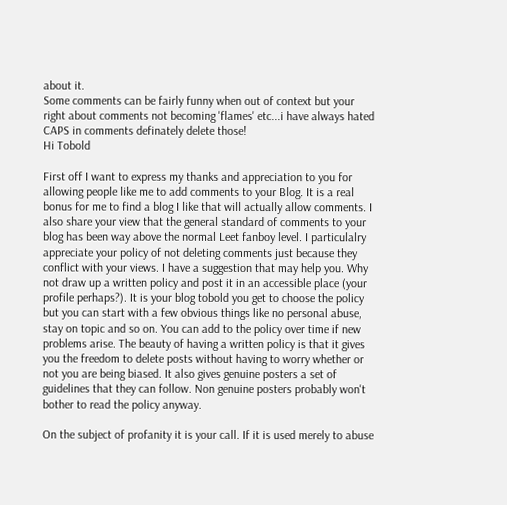about it.
Some comments can be fairly funny when out of context but your right about comments not becoming 'flames' etc...i have always hated CAPS in comments definately delete those!
Hi Tobold

First off I want to express my thanks and appreciation to you for allowing people like me to add comments to your Blog. It is a real bonus for me to find a blog I like that will actually allow comments. I also share your view that the general standard of comments to your blog has been way above the normal Leet fanboy level. I particulalry appreciate your policy of not deleting comments just because they conflict with your views. I have a suggestion that may help you. Why not draw up a written policy and post it in an accessible place (your profile perhaps?). It is your blog tobold you get to choose the policy but you can start with a few obvious things like no personal abuse, stay on topic and so on. You can add to the policy over time if new problems arise. The beauty of having a written policy is that it gives you the freedom to delete posts without having to worry whether or not you are being biased. It also gives genuine posters a set of guidelines that they can follow. Non genuine posters probably won't bother to read the policy anyway.

On the subject of profanity it is your call. If it is used merely to abuse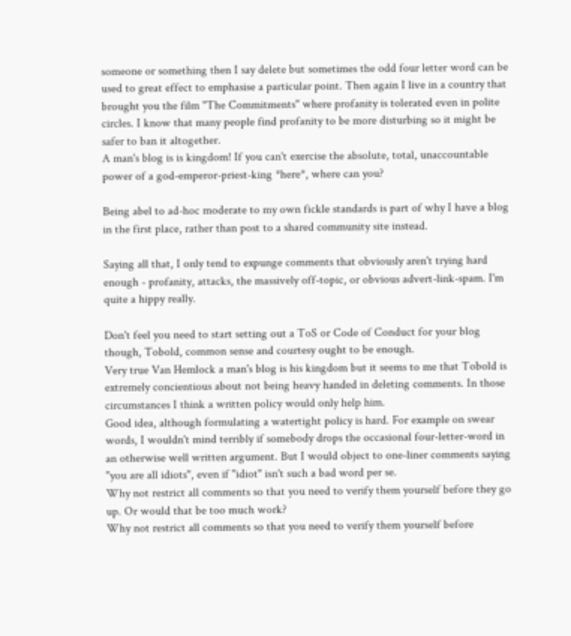someone or something then I say delete but sometimes the odd four letter word can be used to great effect to emphasise a particular point. Then again I live in a country that brought you the film "The Commitments" where profanity is tolerated even in polite circles. I know that many people find profanity to be more disturbing so it might be safer to ban it altogether.
A man's blog is is kingdom! If you can't exercise the absolute, total, unaccountable power of a god-emperor-priest-king *here*, where can you?

Being abel to ad-hoc moderate to my own fickle standards is part of why I have a blog in the first place, rather than post to a shared community site instead.

Saying all that, I only tend to expunge comments that obviously aren't trying hard enough - profanity, attacks, the massively off-topic, or obvious advert-link-spam. I'm quite a hippy really.

Don't feel you need to start setting out a ToS or Code of Conduct for your blog though, Tobold, common sense and courtesy ought to be enough.
Very true Van Hemlock a man's blog is his kingdom but it seems to me that Tobold is extremely concientious about not being heavy handed in deleting comments. In those circumstances I think a written policy would only help him.
Good idea, although formulating a watertight policy is hard. For example on swear words, I wouldn't mind terribly if somebody drops the occasional four-letter-word in an otherwise well written argument. But I would object to one-liner comments saying "you are all idiots", even if "idiot" isn't such a bad word per se.
Why not restrict all comments so that you need to verify them yourself before they go up. Or would that be too much work?
Why not restrict all comments so that you need to verify them yourself before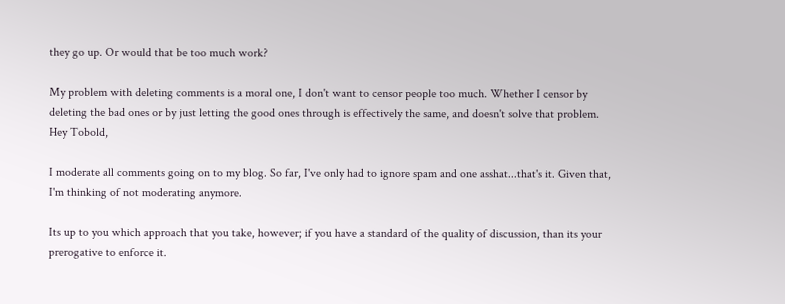they go up. Or would that be too much work?

My problem with deleting comments is a moral one, I don't want to censor people too much. Whether I censor by deleting the bad ones or by just letting the good ones through is effectively the same, and doesn't solve that problem.
Hey Tobold,

I moderate all comments going on to my blog. So far, I've only had to ignore spam and one asshat...that's it. Given that, I'm thinking of not moderating anymore.

Its up to you which approach that you take, however; if you have a standard of the quality of discussion, than its your prerogative to enforce it.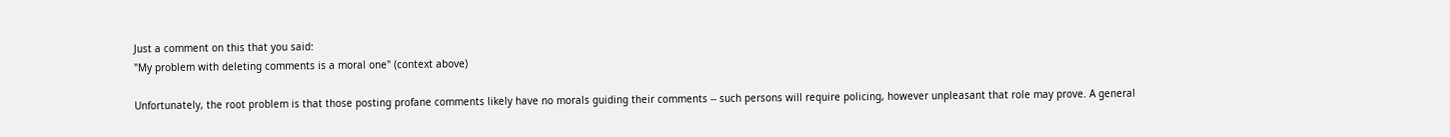Just a comment on this that you said:
"My problem with deleting comments is a moral one" (context above)

Unfortunately, the root problem is that those posting profane comments likely have no morals guiding their comments -- such persons will require policing, however unpleasant that role may prove. A general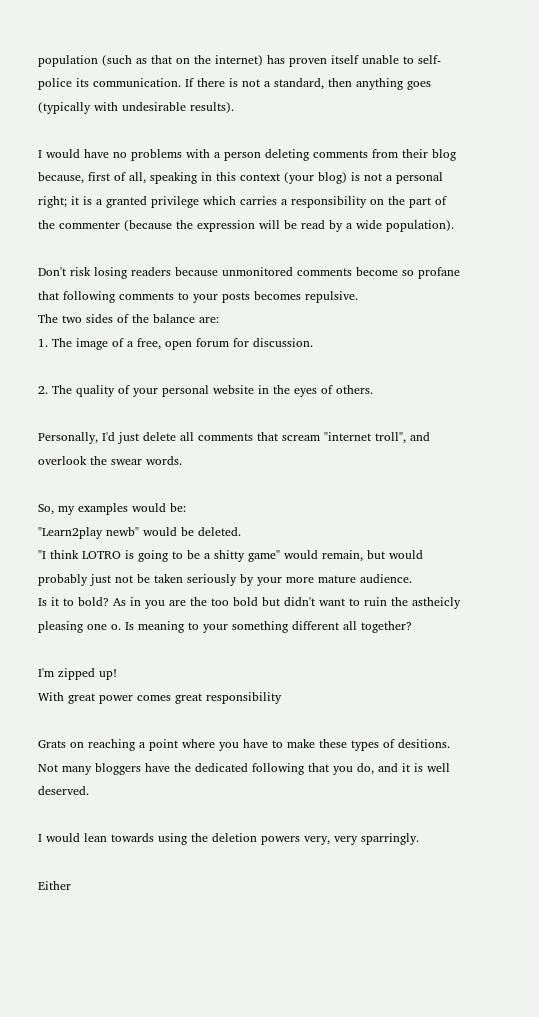population (such as that on the internet) has proven itself unable to self-police its communication. If there is not a standard, then anything goes (typically with undesirable results).

I would have no problems with a person deleting comments from their blog because, first of all, speaking in this context (your blog) is not a personal right; it is a granted privilege which carries a responsibility on the part of the commenter (because the expression will be read by a wide population).

Don't risk losing readers because unmonitored comments become so profane that following comments to your posts becomes repulsive.
The two sides of the balance are:
1. The image of a free, open forum for discussion.

2. The quality of your personal website in the eyes of others.

Personally, I'd just delete all comments that scream "internet troll", and overlook the swear words.

So, my examples would be:
"Learn2play newb" would be deleted.
"I think LOTRO is going to be a shitty game" would remain, but would probably just not be taken seriously by your more mature audience.
Is it to bold? As in you are the too bold but didn't want to ruin the astheicly pleasing one o. Is meaning to your something different all together?

I'm zipped up!
With great power comes great responsibility

Grats on reaching a point where you have to make these types of desitions. Not many bloggers have the dedicated following that you do, and it is well deserved.

I would lean towards using the deletion powers very, very sparringly.

Either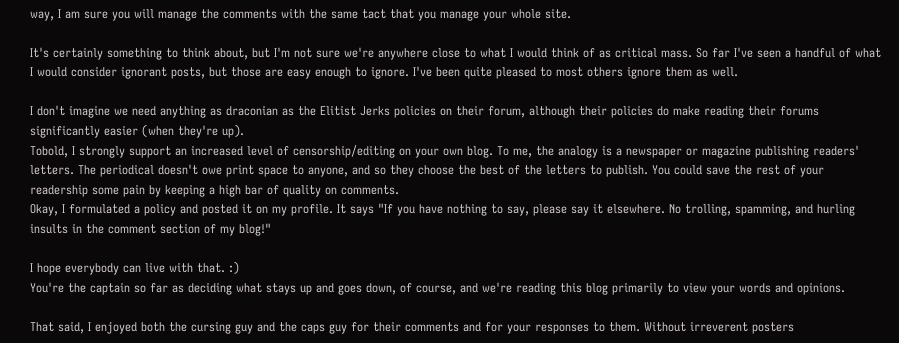way, I am sure you will manage the comments with the same tact that you manage your whole site.

It's certainly something to think about, but I'm not sure we're anywhere close to what I would think of as critical mass. So far I've seen a handful of what I would consider ignorant posts, but those are easy enough to ignore. I've been quite pleased to most others ignore them as well.

I don't imagine we need anything as draconian as the Elitist Jerks policies on their forum, although their policies do make reading their forums significantly easier (when they're up).
Tobold, I strongly support an increased level of censorship/editing on your own blog. To me, the analogy is a newspaper or magazine publishing readers' letters. The periodical doesn't owe print space to anyone, and so they choose the best of the letters to publish. You could save the rest of your readership some pain by keeping a high bar of quality on comments.
Okay, I formulated a policy and posted it on my profile. It says "If you have nothing to say, please say it elsewhere. No trolling, spamming, and hurling insults in the comment section of my blog!"

I hope everybody can live with that. :)
You're the captain so far as deciding what stays up and goes down, of course, and we're reading this blog primarily to view your words and opinions.

That said, I enjoyed both the cursing guy and the caps guy for their comments and for your responses to them. Without irreverent posters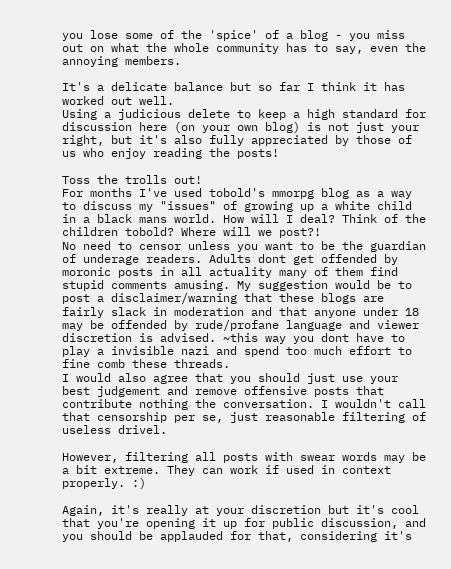you lose some of the 'spice' of a blog - you miss out on what the whole community has to say, even the annoying members.

It's a delicate balance but so far I think it has worked out well.
Using a judicious delete to keep a high standard for discussion here (on your own blog) is not just your right, but it's also fully appreciated by those of us who enjoy reading the posts!

Toss the trolls out!
For months I've used tobold's mmorpg blog as a way to discuss my "issues" of growing up a white child in a black mans world. How will I deal? Think of the children tobold? Where will we post?!
No need to censor unless you want to be the guardian of underage readers. Adults dont get offended by moronic posts in all actuality many of them find stupid comments amusing. My suggestion would be to post a disclaimer/warning that these blogs are fairly slack in moderation and that anyone under 18 may be offended by rude/profane language and viewer discretion is advised. ~this way you dont have to play a invisible nazi and spend too much effort to fine comb these threads.
I would also agree that you should just use your best judgement and remove offensive posts that contribute nothing the conversation. I wouldn't call that censorship per se, just reasonable filtering of useless drivel.

However, filtering all posts with swear words may be a bit extreme. They can work if used in context properly. :)

Again, it's really at your discretion but it's cool that you're opening it up for public discussion, and you should be applauded for that, considering it's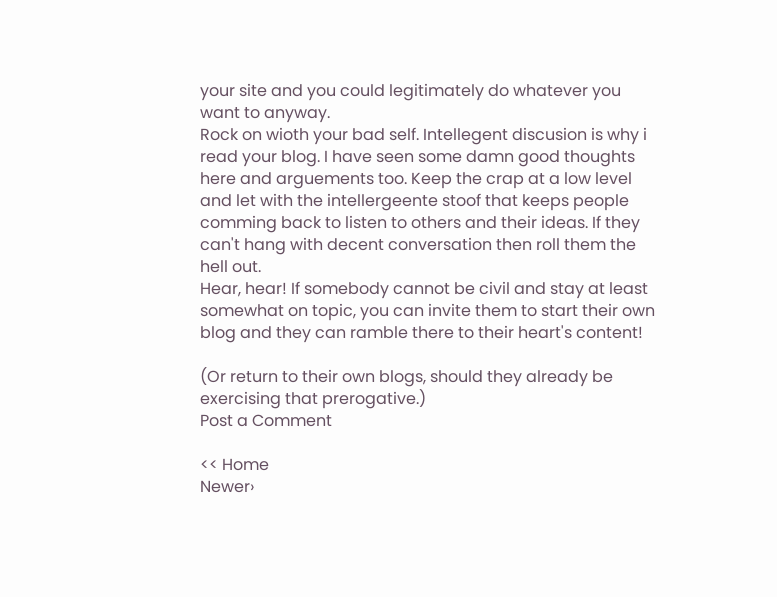your site and you could legitimately do whatever you want to anyway.
Rock on wioth your bad self. Intellegent discusion is why i read your blog. I have seen some damn good thoughts here and arguements too. Keep the crap at a low level and let with the intellergeente stoof that keeps people comming back to listen to others and their ideas. If they can't hang with decent conversation then roll them the hell out.
Hear, hear! If somebody cannot be civil and stay at least somewhat on topic, you can invite them to start their own blog and they can ramble there to their heart's content!

(Or return to their own blogs, should they already be exercising that prerogative.)
Post a Comment

<< Home
Newer›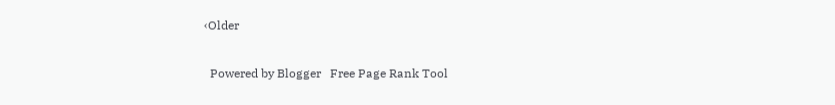‹Older

  Powered by Blogger   Free Page Rank Tool